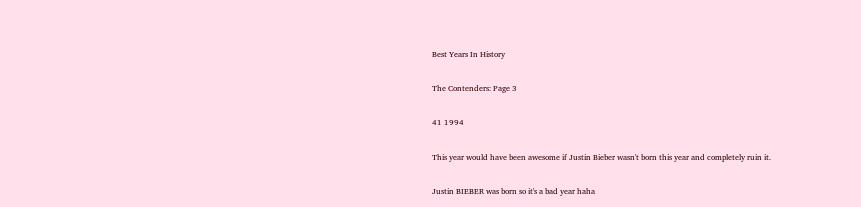Best Years In History

The Contenders: Page 3

41 1994

This year would have been awesome if Justin Bieber wasn't born this year and completely ruin it.

Justin BIEBER was born so it's a bad year haha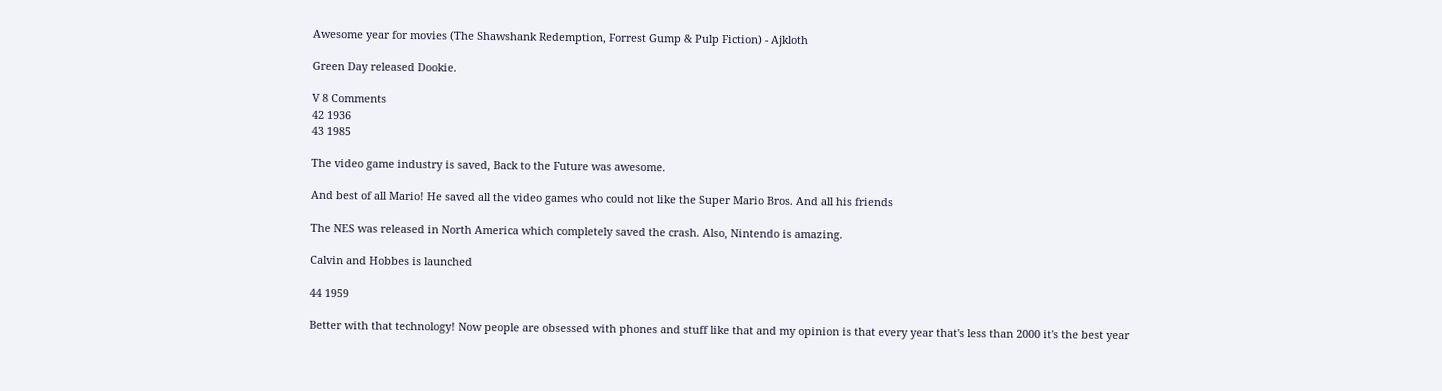Awesome year for movies (The Shawshank Redemption, Forrest Gump & Pulp Fiction) - Ajkloth

Green Day released Dookie.

V 8 Comments
42 1936
43 1985

The video game industry is saved, Back to the Future was awesome.

And best of all Mario! He saved all the video games who could not like the Super Mario Bros. And all his friends

The NES was released in North America which completely saved the crash. Also, Nintendo is amazing.

Calvin and Hobbes is launched

44 1959

Better with that technology! Now people are obsessed with phones and stuff like that and my opinion is that every year that's less than 2000 it's the best year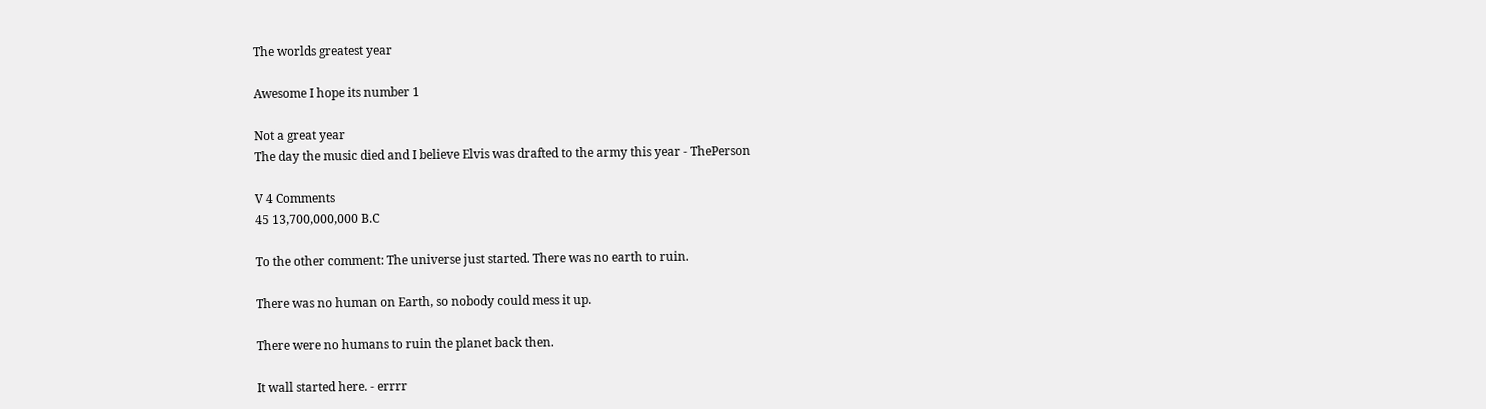The worlds greatest year

Awesome I hope its number 1

Not a great year
The day the music died and I believe Elvis was drafted to the army this year - ThePerson

V 4 Comments
45 13,700,000,000 B.C

To the other comment: The universe just started. There was no earth to ruin.

There was no human on Earth, so nobody could mess it up.

There were no humans to ruin the planet back then.

It wall started here. - errrr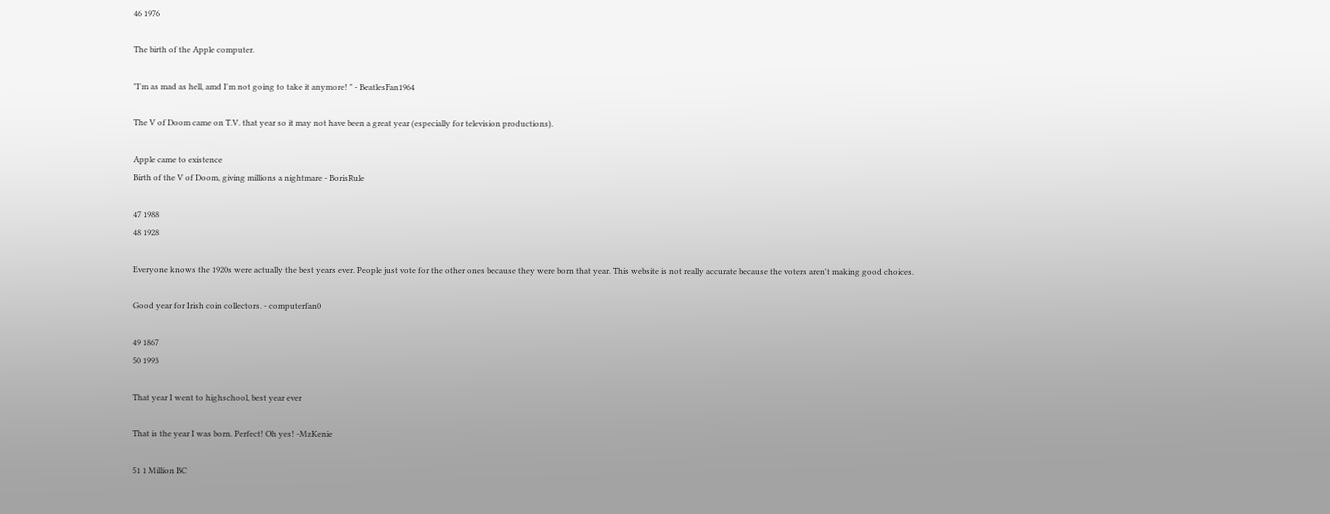46 1976

The birth of the Apple computer.

"I'm as mad as hell, amd I'm not going to take it anymore! " - BeatlesFan1964

The V of Doom came on T.V. that year so it may not have been a great year (especially for television productions).

Apple came to existence
Birth of the V of Doom, giving millions a nightmare - BorisRule

47 1988
48 1928

Everyone knows the 1920s were actually the best years ever. People just vote for the other ones because they were born that year. This website is not really accurate because the voters aren't making good choices.

Good year for Irish coin collectors. - computerfan0

49 1867
50 1993

That year I went to highschool, best year ever

That is the year I was born. Perfect! Oh yes! -MzKenie

51 1 Million BC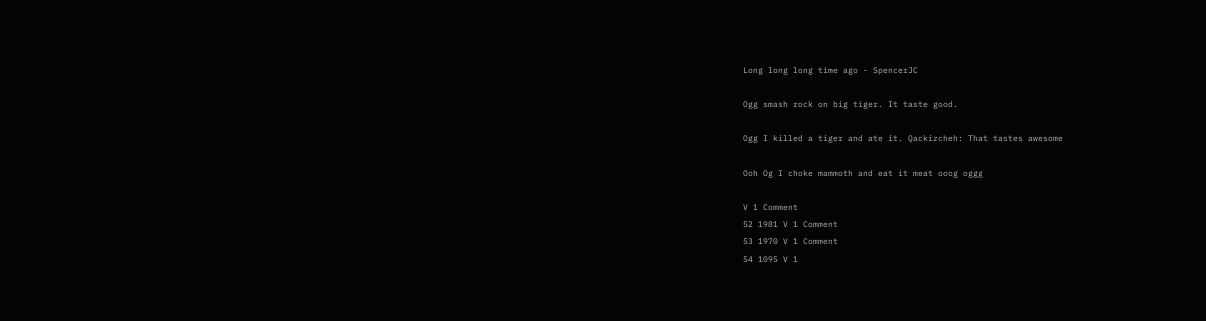Long long long time ago - SpencerJC

Ogg smash rock on big tiger. It taste good.

Ogg I killed a tiger and ate it. Qackizcheh: That tastes awesome

Ooh Og I choke mammoth and eat it meat ooog oggg

V 1 Comment
52 1981 V 1 Comment
53 1970 V 1 Comment
54 1095 V 1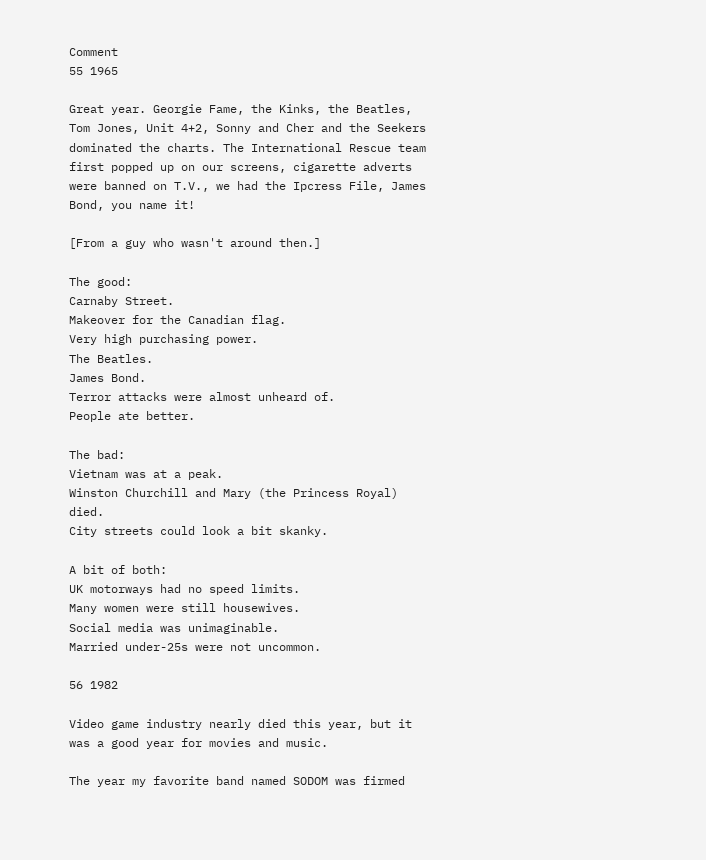Comment
55 1965

Great year. Georgie Fame, the Kinks, the Beatles, Tom Jones, Unit 4+2, Sonny and Cher and the Seekers dominated the charts. The International Rescue team first popped up on our screens, cigarette adverts were banned on T.V., we had the Ipcress File, James Bond, you name it!

[From a guy who wasn't around then.]

The good:
Carnaby Street.
Makeover for the Canadian flag.
Very high purchasing power.
The Beatles.
James Bond.
Terror attacks were almost unheard of.
People ate better.

The bad:
Vietnam was at a peak.
Winston Churchill and Mary (the Princess Royal) died.
City streets could look a bit skanky.

A bit of both:
UK motorways had no speed limits.
Many women were still housewives.
Social media was unimaginable.
Married under-25s were not uncommon.

56 1982

Video game industry nearly died this year, but it was a good year for movies and music.

The year my favorite band named SODOM was firmed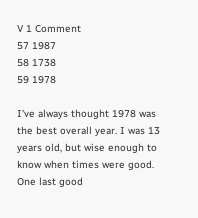V 1 Comment
57 1987
58 1738
59 1978

I've always thought 1978 was the best overall year. I was 13 years old, but wise enough to know when times were good. One last good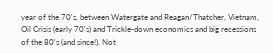year of the 70's, between Watergate and Reagan/Thatcher, Vietnam, Oil Crisis (early 70's) and Trickle-down economics and big recessions of the 80's (and since!). Not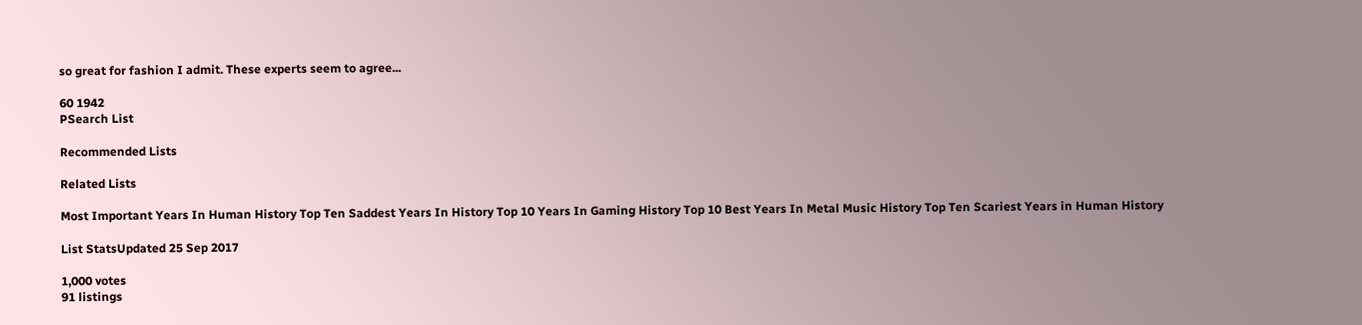so great for fashion I admit. These experts seem to agree...

60 1942
PSearch List

Recommended Lists

Related Lists

Most Important Years In Human History Top Ten Saddest Years In History Top 10 Years In Gaming History Top 10 Best Years In Metal Music History Top Ten Scariest Years in Human History

List StatsUpdated 25 Sep 2017

1,000 votes
91 listings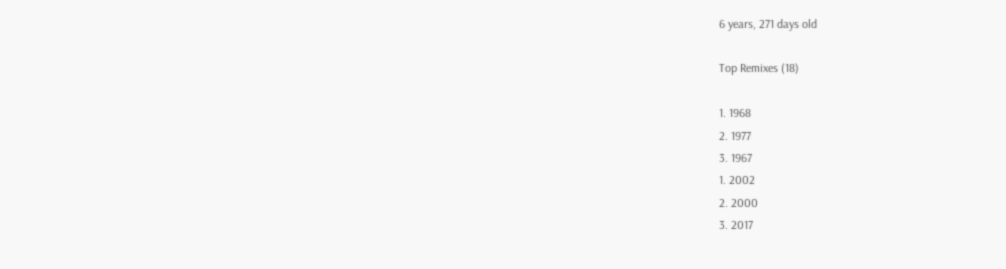6 years, 271 days old

Top Remixes (18)

1. 1968
2. 1977
3. 1967
1. 2002
2. 2000
3. 2017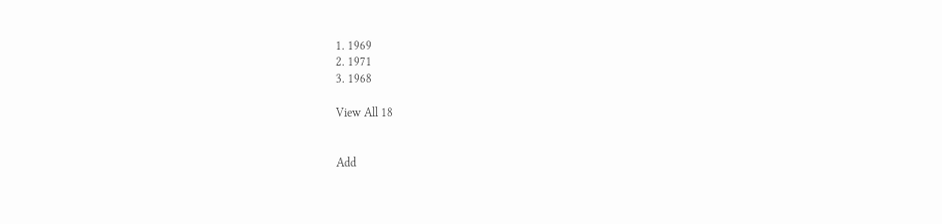1. 1969
2. 1971
3. 1968

View All 18


Add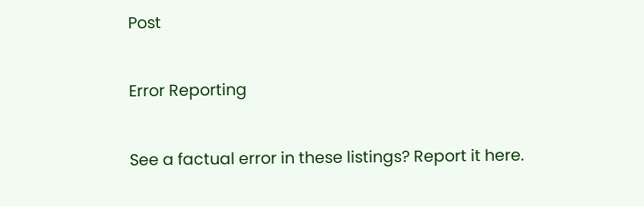Post

Error Reporting

See a factual error in these listings? Report it here.